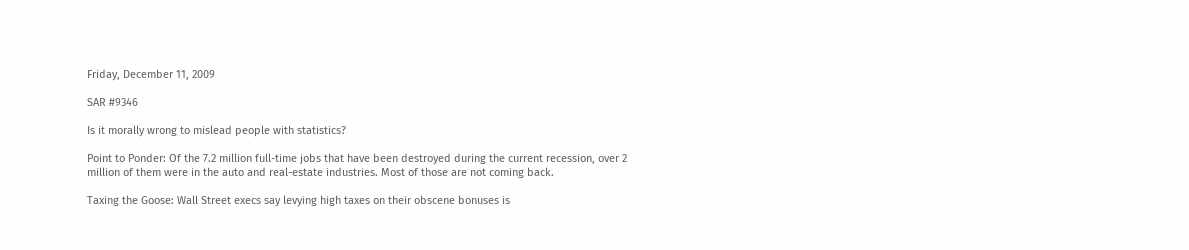Friday, December 11, 2009

SAR #9346

Is it morally wrong to mislead people with statistics?

Point to Ponder: Of the 7.2 million full-time jobs that have been destroyed during the current recession, over 2 million of them were in the auto and real-estate industries. Most of those are not coming back.

Taxing the Goose: Wall Street execs say levying high taxes on their obscene bonuses is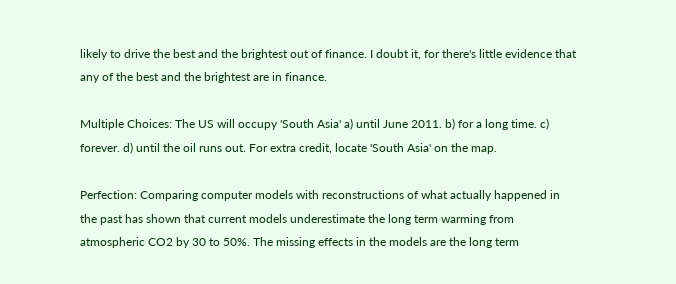likely to drive the best and the brightest out of finance. I doubt it, for there's little evidence that any of the best and the brightest are in finance.

Multiple Choices: The US will occupy 'South Asia' a) until June 2011. b) for a long time. c) forever. d) until the oil runs out. For extra credit, locate 'South Asia' on the map.

Perfection: Comparing computer models with reconstructions of what actually happened in the past has shown that current models underestimate the long term warming from atmospheric CO2 by 30 to 50%. The missing effects in the models are the long term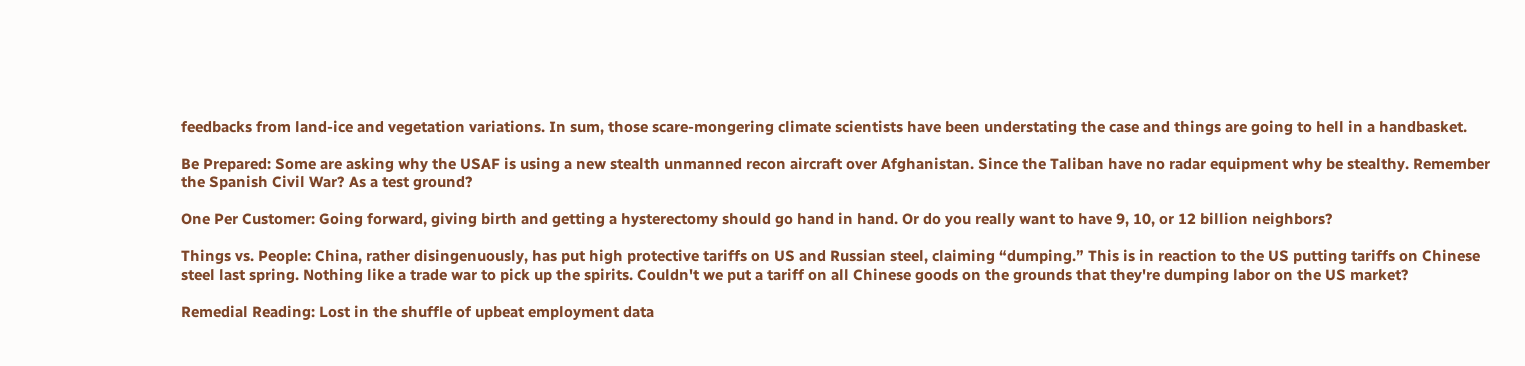feedbacks from land-ice and vegetation variations. In sum, those scare-mongering climate scientists have been understating the case and things are going to hell in a handbasket.

Be Prepared: Some are asking why the USAF is using a new stealth unmanned recon aircraft over Afghanistan. Since the Taliban have no radar equipment why be stealthy. Remember the Spanish Civil War? As a test ground?

One Per Customer: Going forward, giving birth and getting a hysterectomy should go hand in hand. Or do you really want to have 9, 10, or 12 billion neighbors?

Things vs. People: China, rather disingenuously, has put high protective tariffs on US and Russian steel, claiming “dumping.” This is in reaction to the US putting tariffs on Chinese steel last spring. Nothing like a trade war to pick up the spirits. Couldn't we put a tariff on all Chinese goods on the grounds that they're dumping labor on the US market?

Remedial Reading: Lost in the shuffle of upbeat employment data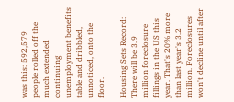was this: 592,579 people rolled off the much extended continuing unemployment benefits table and dribbled, unnoticed, onto the floor.

Housing Sets Record: There will be 3.9 million foreclosure fillings in the US this year. That's 20% more than last year's 3.2 million. Foreclosures won't decline until after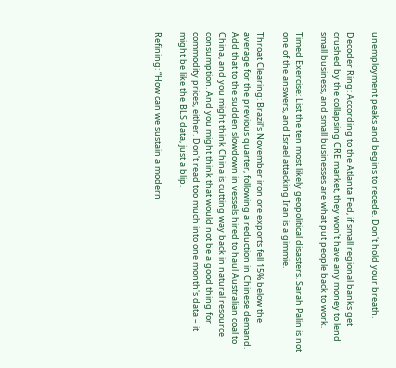unemployment peaks and begins to recede. Don't hold your breath.

Decoder Ring: According to the Atlanta Fed, if small regional banks get crushed by the collapsing CRE market, they won't have any money to lend small business, and small businesses are what put people back to work.

Timed Exercise: List the ten most likely geopolitical disasters. Sarah Palin is not one of the answers, and Israel attacking Iran is a gimmie.

Throat Clearing: Brazil's November iron ore exports fell 15% below the average for the previous quarter, following a reduction in Chinese demand. Add that to the sudden slowdown in vessels hired to haul Australian coal to China, and you might think China is cutting way back in natural resource consumption. And you might think that would not be a good thing for commodity prices, either. Don't read too much into one month's data – it might be like the BLS data, just a blip.

Refining: “How can we sustain a modern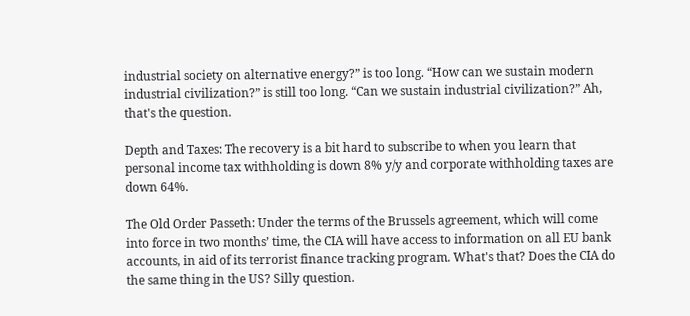industrial society on alternative energy?” is too long. “How can we sustain modern industrial civilization?” is still too long. “Can we sustain industrial civilization?” Ah, that's the question.

Depth and Taxes: The recovery is a bit hard to subscribe to when you learn that personal income tax withholding is down 8% y/y and corporate withholding taxes are down 64%.

The Old Order Passeth: Under the terms of the Brussels agreement, which will come into force in two months’ time, the CIA will have access to information on all EU bank accounts, in aid of its terrorist finance tracking program. What's that? Does the CIA do the same thing in the US? Silly question.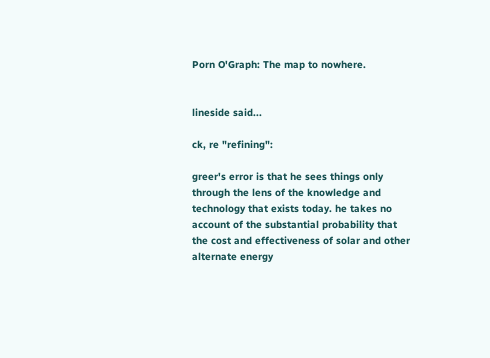Porn O'Graph: The map to nowhere.


lineside said...

ck, re "refining":

greer's error is that he sees things only through the lens of the knowledge and technology that exists today. he takes no account of the substantial probability that the cost and effectiveness of solar and other alternate energy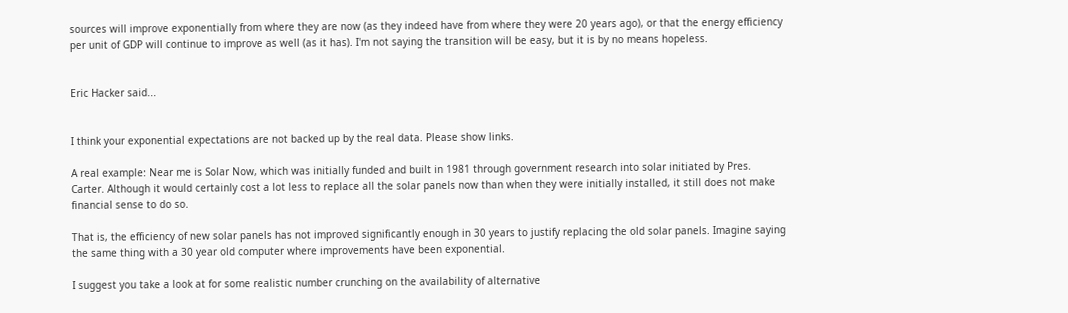sources will improve exponentially from where they are now (as they indeed have from where they were 20 years ago), or that the energy efficiency per unit of GDP will continue to improve as well (as it has). I'm not saying the transition will be easy, but it is by no means hopeless.


Eric Hacker said...


I think your exponential expectations are not backed up by the real data. Please show links.

A real example: Near me is Solar Now, which was initially funded and built in 1981 through government research into solar initiated by Pres. Carter. Although it would certainly cost a lot less to replace all the solar panels now than when they were initially installed, it still does not make financial sense to do so.

That is, the efficiency of new solar panels has not improved significantly enough in 30 years to justify replacing the old solar panels. Imagine saying the same thing with a 30 year old computer where improvements have been exponential.

I suggest you take a look at for some realistic number crunching on the availability of alternative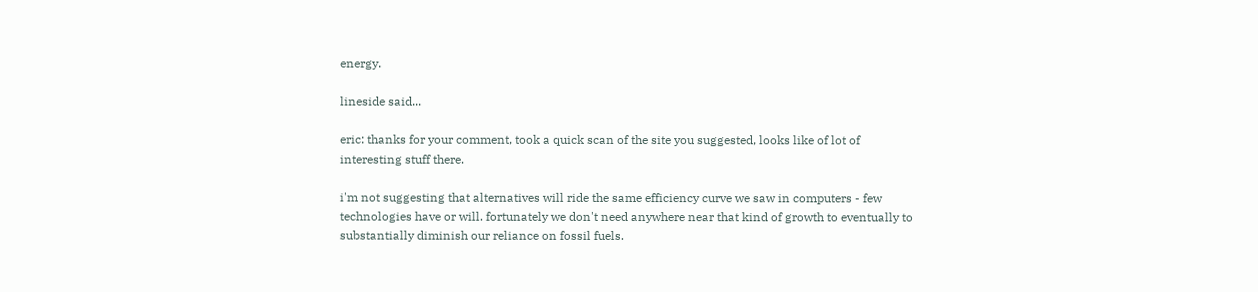energy.

lineside said...

eric: thanks for your comment, took a quick scan of the site you suggested, looks like of lot of interesting stuff there.

i'm not suggesting that alternatives will ride the same efficiency curve we saw in computers - few technologies have or will. fortunately we don't need anywhere near that kind of growth to eventually to substantially diminish our reliance on fossil fuels.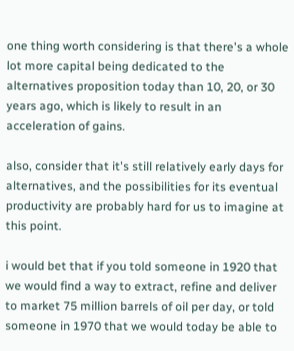one thing worth considering is that there's a whole lot more capital being dedicated to the alternatives proposition today than 10, 20, or 30 years ago, which is likely to result in an acceleration of gains.

also, consider that it's still relatively early days for alternatives, and the possibilities for its eventual productivity are probably hard for us to imagine at this point.

i would bet that if you told someone in 1920 that we would find a way to extract, refine and deliver to market 75 million barrels of oil per day, or told someone in 1970 that we would today be able to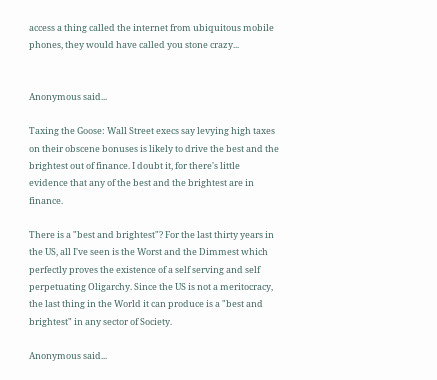access a thing called the internet from ubiquitous mobile phones, they would have called you stone crazy...


Anonymous said...

Taxing the Goose: Wall Street execs say levying high taxes on their obscene bonuses is likely to drive the best and the brightest out of finance. I doubt it, for there's little evidence that any of the best and the brightest are in finance.

There is a "best and brightest"? For the last thirty years in the US, all I've seen is the Worst and the Dimmest which perfectly proves the existence of a self serving and self perpetuating Oligarchy. Since the US is not a meritocracy, the last thing in the World it can produce is a "best and brightest" in any sector of Society.

Anonymous said...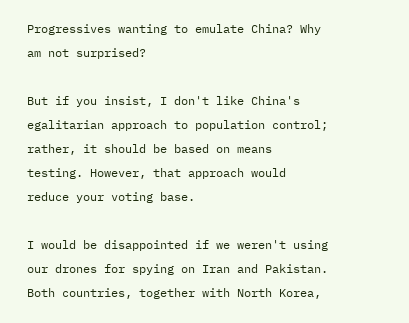Progressives wanting to emulate China? Why am not surprised?

But if you insist, I don't like China's egalitarian approach to population control; rather, it should be based on means testing. However, that approach would reduce your voting base.

I would be disappointed if we weren't using our drones for spying on Iran and Pakistan. Both countries, together with North Korea,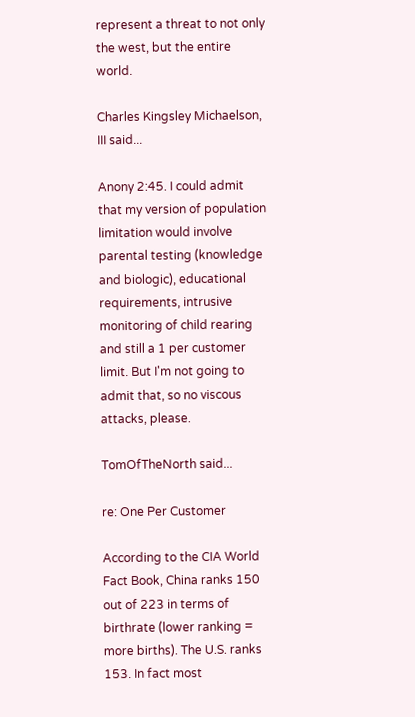represent a threat to not only the west, but the entire world.

Charles Kingsley Michaelson, III said...

Anony 2:45. I could admit that my version of population limitation would involve parental testing (knowledge and biologic), educational requirements, intrusive monitoring of child rearing and still a 1 per customer limit. But I'm not going to admit that, so no viscous attacks, please.

TomOfTheNorth said...

re: One Per Customer

According to the CIA World Fact Book, China ranks 150 out of 223 in terms of birthrate (lower ranking = more births). The U.S. ranks 153. In fact most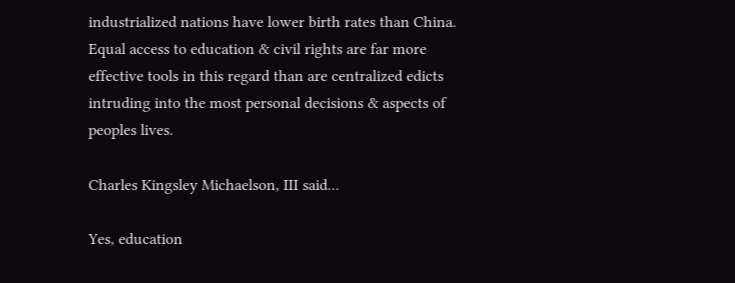industrialized nations have lower birth rates than China. Equal access to education & civil rights are far more effective tools in this regard than are centralized edicts intruding into the most personal decisions & aspects of peoples lives.

Charles Kingsley Michaelson, III said...

Yes, education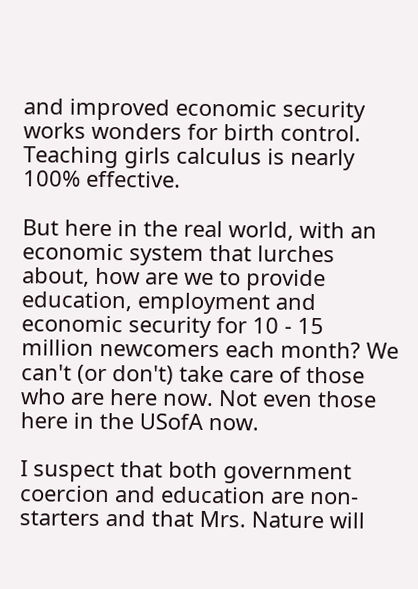and improved economic security works wonders for birth control. Teaching girls calculus is nearly 100% effective.

But here in the real world, with an economic system that lurches about, how are we to provide education, employment and economic security for 10 - 15 million newcomers each month? We can't (or don't) take care of those who are here now. Not even those here in the USofA now.

I suspect that both government coercion and education are non-starters and that Mrs. Nature will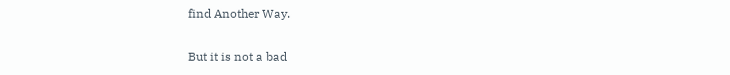find Another Way.

But it is not a bad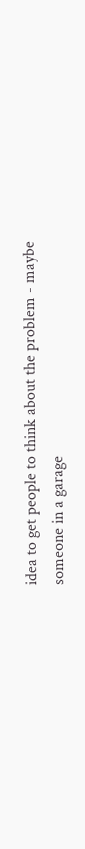idea to get people to think about the problem - maybe someone in a garage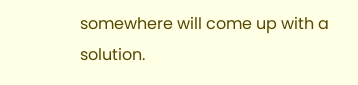somewhere will come up with a solution.